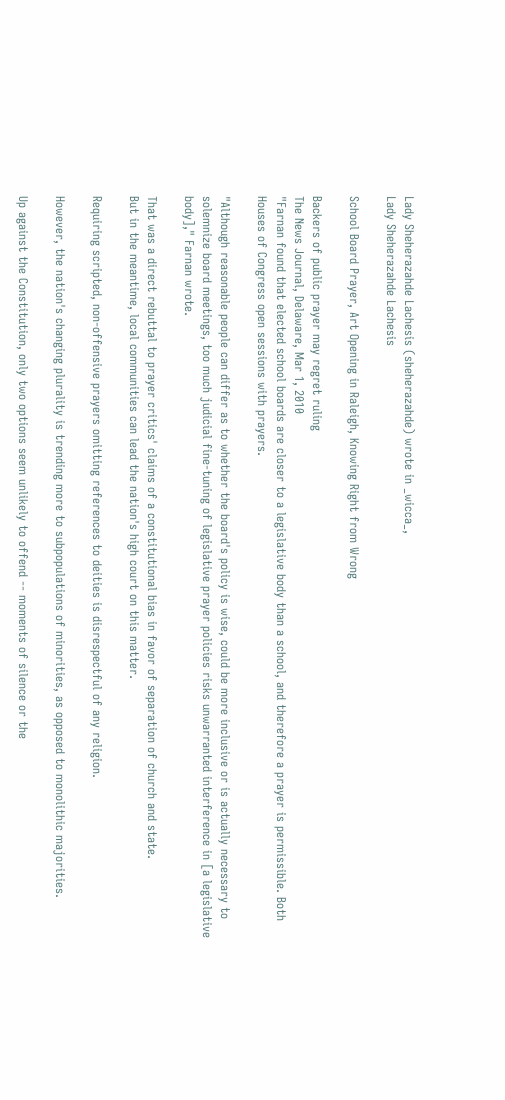Lady Sheherazahde Lachesis (sheherazahde) wrote in _wicca_,
Lady Sheherazahde Lachesis

School Board Prayer, Art Opening in Raleigh, Knowing Right from Wrong

Backers of public prayer may regret ruling
The News Journal, Delaware, Mar 1, 2010
"Farnan found that elected school boards are closer to a legislative body than a school, and therefore a prayer is permissible. Both Houses of Congress open sessions with prayers.

"Although reasonable people can differ as to whether the board's policy is wise, could be more inclusive or is actually necessary to solemnize board meetings, too much judicial fine-tuning of legislative prayer policies risks unwarranted interference in [a legislative body]," Farnan wrote.

That was a direct rebuttal to prayer critics' claims of a constitutional bias in favor of separation of church and state.
But in the meantime, local communities can lead the nation's high court on this matter.

Requiring scripted, non-offensive prayers omitting references to deities is disrespectful of any religion.

However, the nation's changing plurality is trending more to subpopulations of minorities, as opposed to monolithic majorities.

Up against the Constitution, only two options seem unlikely to offend -- moments of silence or the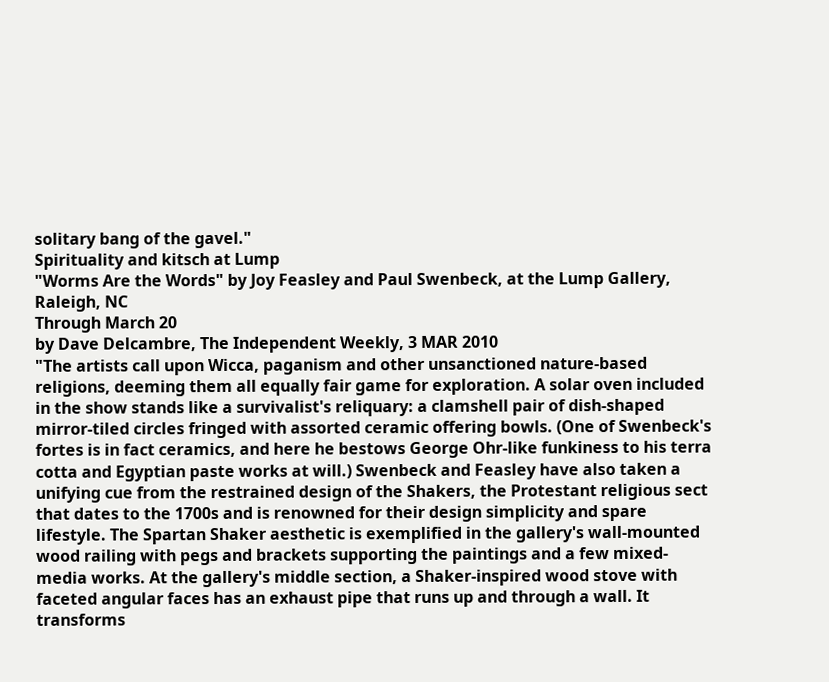solitary bang of the gavel."
Spirituality and kitsch at Lump
"Worms Are the Words" by Joy Feasley and Paul Swenbeck, at the Lump Gallery, Raleigh, NC
Through March 20
by Dave Delcambre, The Independent Weekly, 3 MAR 2010
"The artists call upon Wicca, paganism and other unsanctioned nature-based religions, deeming them all equally fair game for exploration. A solar oven included in the show stands like a survivalist's reliquary: a clamshell pair of dish-shaped mirror-tiled circles fringed with assorted ceramic offering bowls. (One of Swenbeck's fortes is in fact ceramics, and here he bestows George Ohr-like funkiness to his terra cotta and Egyptian paste works at will.) Swenbeck and Feasley have also taken a unifying cue from the restrained design of the Shakers, the Protestant religious sect that dates to the 1700s and is renowned for their design simplicity and spare lifestyle. The Spartan Shaker aesthetic is exemplified in the gallery's wall-mounted wood railing with pegs and brackets supporting the paintings and a few mixed-media works. At the gallery's middle section, a Shaker-inspired wood stove with faceted angular faces has an exhaust pipe that runs up and through a wall. It transforms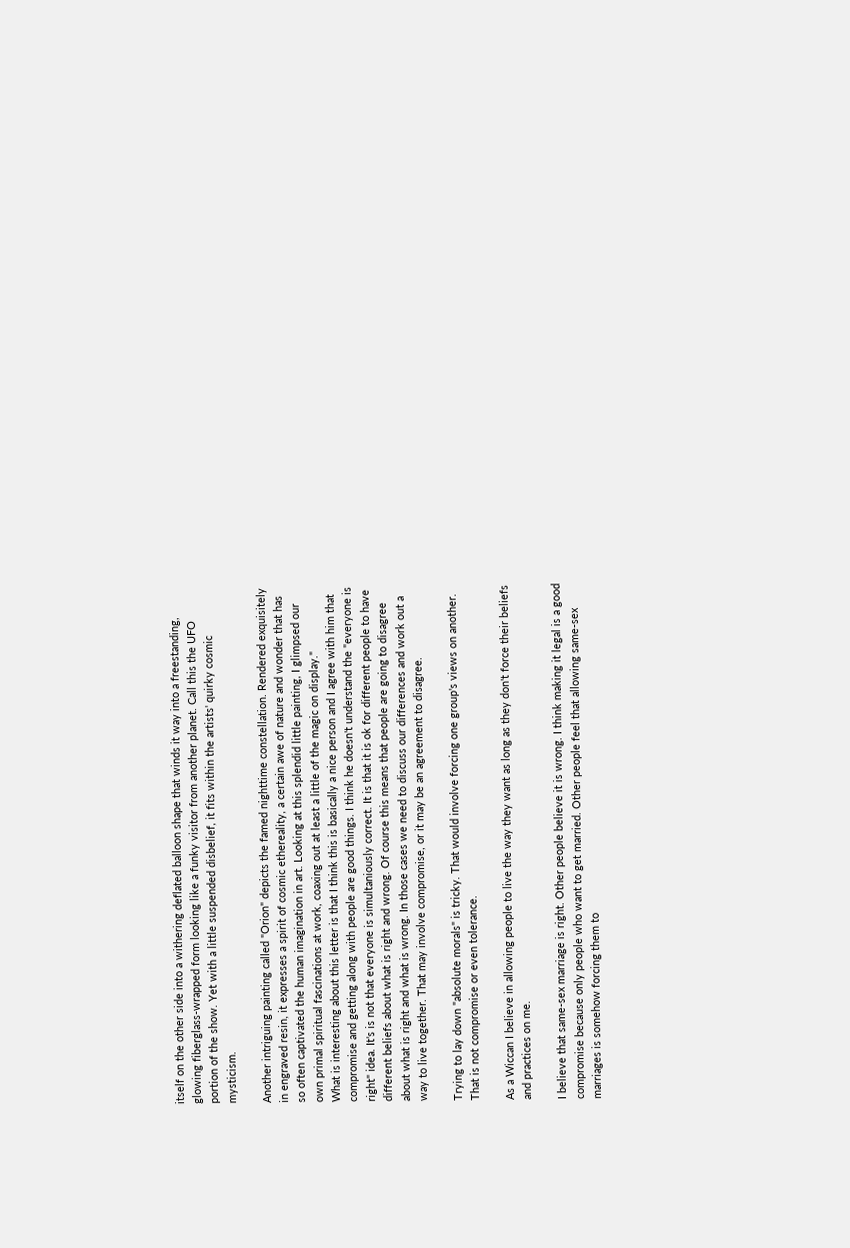itself on the other side into a withering deflated balloon shape that winds it way into a freestanding, glowing fiberglass-wrapped form looking like a funky visitor from another planet. Call this the UFO portion of the show. Yet with a little suspended disbelief, it fits within the artists' quirky cosmic mysticism.

Another intriguing painting called "Orion" depicts the famed nighttime constellation. Rendered exquisitely in engraved resin, it expresses a spirit of cosmic ethereality, a certain awe of nature and wonder that has so often captivated the human imagination in art. Looking at this splendid little painting, I glimpsed our own primal spiritual fascinations at work, coaxing out at least a little of the magic on display."
What is interesting about this letter is that I think this is basically a nice person and I agree with him that compromise and getting along with people are good things. I think he doesn't understand the "everyone is right" idea. It's is not that everyone is simultaniously correct. It is that it is ok for different people to have different beliefs about what is right and wrong. Of course this means that people are going to disagree about what is right and what is wrong. In those cases we need to discuss our differences and work out a way to live together. That may involve compromise, or it may be an agreement to disagree.

Trying to lay down "absolute morals" is tricky. That would involve forcing one group's views on another. That is not compromise or even tolerance.

As a Wiccan I believe in allowing people to live the way they want as long as they don't force their beliefs and practices on me.

I believe that same-sex marriage is right. Other people believe it is wrong. I think making it legal is a good compromise because only people who want to get married. Other people feel that allowing same-sex marriages is somehow forcing them to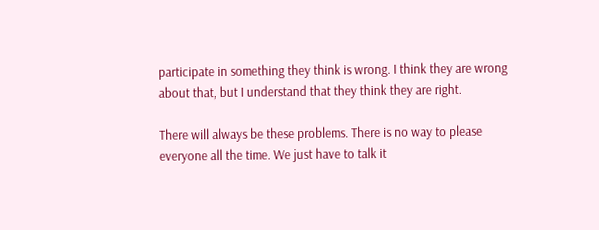participate in something they think is wrong. I think they are wrong about that, but I understand that they think they are right.

There will always be these problems. There is no way to please everyone all the time. We just have to talk it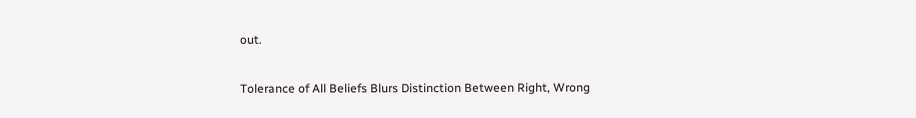out.

Tolerance of All Beliefs Blurs Distinction Between Right, Wrong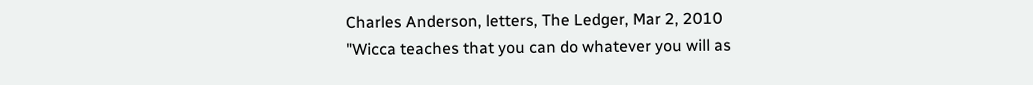Charles Anderson, letters, The Ledger, Mar 2, 2010
"Wicca teaches that you can do whatever you will as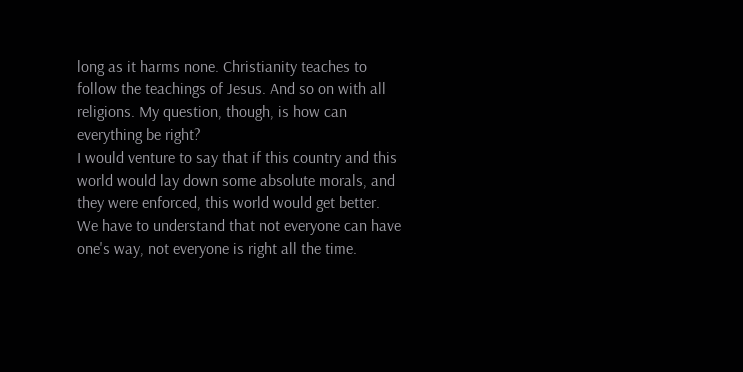long as it harms none. Christianity teaches to follow the teachings of Jesus. And so on with all religions. My question, though, is how can everything be right?
I would venture to say that if this country and this world would lay down some absolute morals, and they were enforced, this world would get better. We have to understand that not everyone can have one's way, not everyone is right all the time.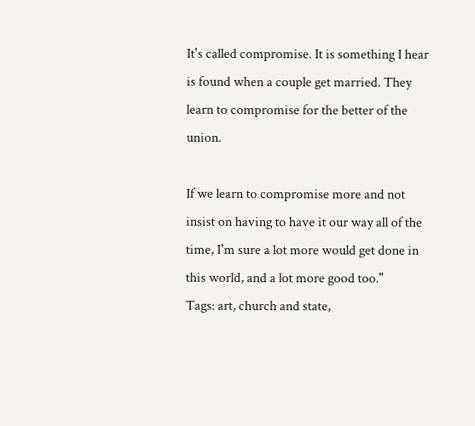It's called compromise. It is something I hear is found when a couple get married. They learn to compromise for the better of the union.

If we learn to compromise more and not insist on having to have it our way all of the time, I'm sure a lot more would get done in this world, and a lot more good too."
Tags: art, church and state,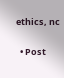ethics, nc

  • Post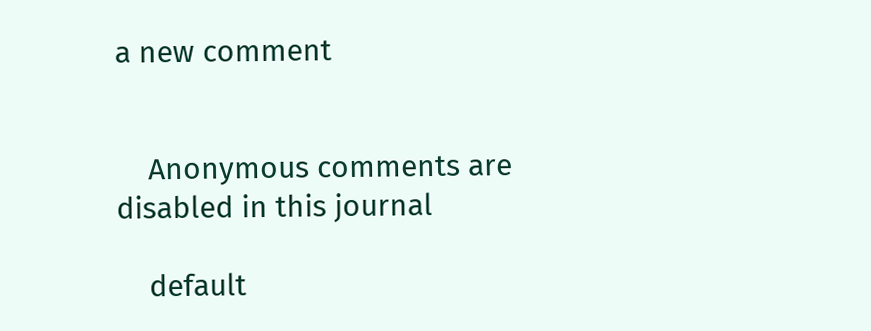a new comment


    Anonymous comments are disabled in this journal

    default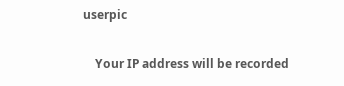userpic

    Your IP address will be recorded